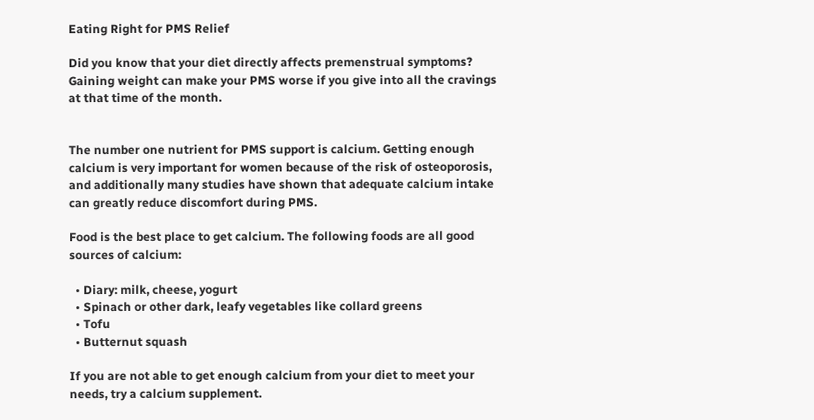Eating Right for PMS Relief

Did you know that your diet directly affects premenstrual symptoms? Gaining weight can make your PMS worse if you give into all the cravings at that time of the month.


The number one nutrient for PMS support is calcium. Getting enough calcium is very important for women because of the risk of osteoporosis, and additionally many studies have shown that adequate calcium intake can greatly reduce discomfort during PMS.

Food is the best place to get calcium. The following foods are all good sources of calcium:

  • Diary: milk, cheese, yogurt
  • Spinach or other dark, leafy vegetables like collard greens
  • Tofu
  • Butternut squash

If you are not able to get enough calcium from your diet to meet your needs, try a calcium supplement.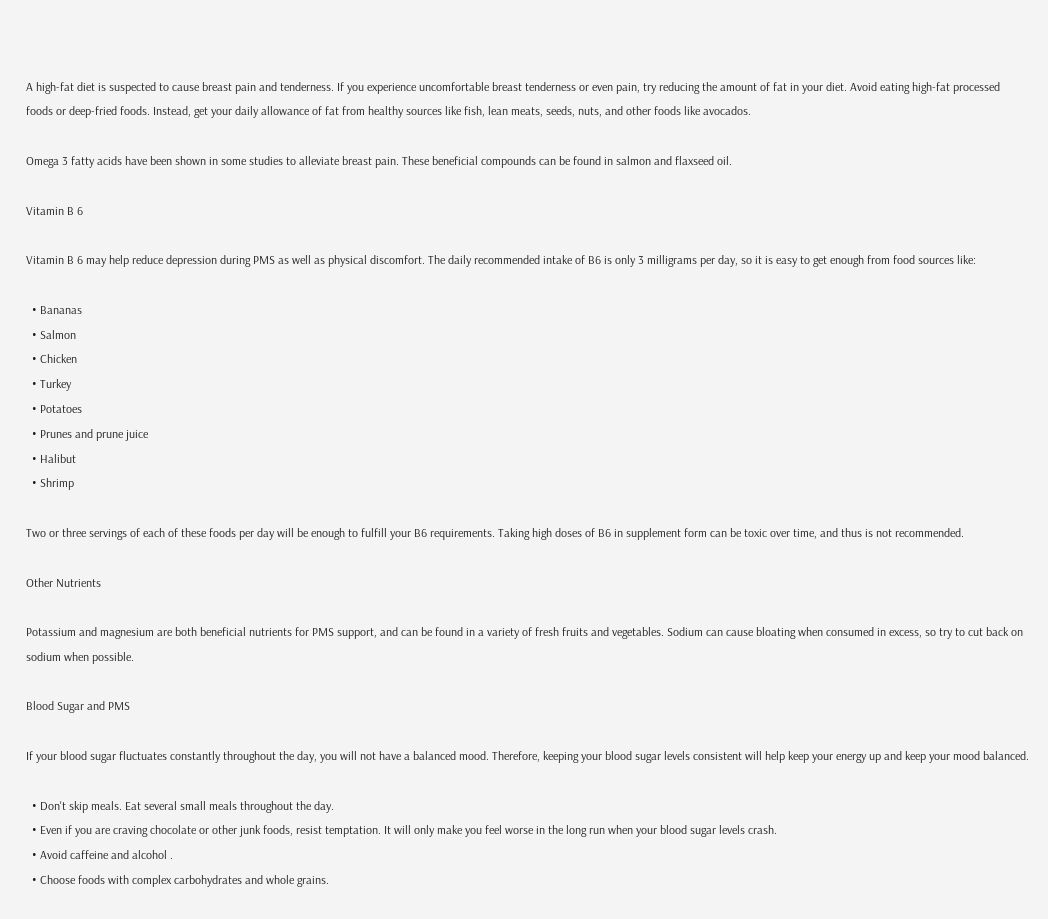A high-fat diet is suspected to cause breast pain and tenderness. If you experience uncomfortable breast tenderness or even pain, try reducing the amount of fat in your diet. Avoid eating high-fat processed foods or deep-fried foods. Instead, get your daily allowance of fat from healthy sources like fish, lean meats, seeds, nuts, and other foods like avocados.

Omega 3 fatty acids have been shown in some studies to alleviate breast pain. These beneficial compounds can be found in salmon and flaxseed oil.

Vitamin B 6

Vitamin B 6 may help reduce depression during PMS as well as physical discomfort. The daily recommended intake of B6 is only 3 milligrams per day, so it is easy to get enough from food sources like:

  • Bananas
  • Salmon
  • Chicken
  • Turkey
  • Potatoes
  • Prunes and prune juice
  • Halibut
  • Shrimp

Two or three servings of each of these foods per day will be enough to fulfill your B6 requirements. Taking high doses of B6 in supplement form can be toxic over time, and thus is not recommended.

Other Nutrients

Potassium and magnesium are both beneficial nutrients for PMS support, and can be found in a variety of fresh fruits and vegetables. Sodium can cause bloating when consumed in excess, so try to cut back on sodium when possible.

Blood Sugar and PMS

If your blood sugar fluctuates constantly throughout the day, you will not have a balanced mood. Therefore, keeping your blood sugar levels consistent will help keep your energy up and keep your mood balanced.

  • Don't skip meals. Eat several small meals throughout the day.
  • Even if you are craving chocolate or other junk foods, resist temptation. It will only make you feel worse in the long run when your blood sugar levels crash.
  • Avoid caffeine and alcohol .
  • Choose foods with complex carbohydrates and whole grains.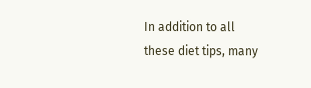In addition to all these diet tips, many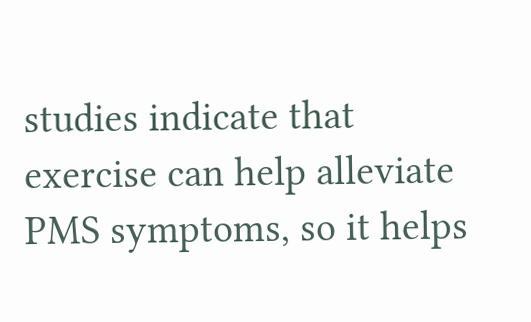studies indicate that exercise can help alleviate PMS symptoms, so it helps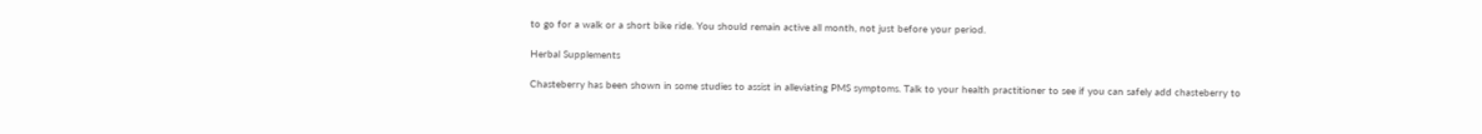to go for a walk or a short bike ride. You should remain active all month, not just before your period.

Herbal Supplements

Chasteberry has been shown in some studies to assist in alleviating PMS symptoms. Talk to your health practitioner to see if you can safely add chasteberry to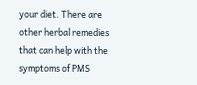your diet. There are other herbal remedies that can help with the symptoms of PMS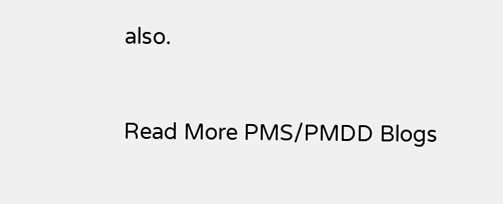also.


Read More PMS/PMDD Blogs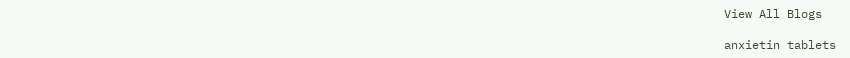View All Blogs

anxietin tablets